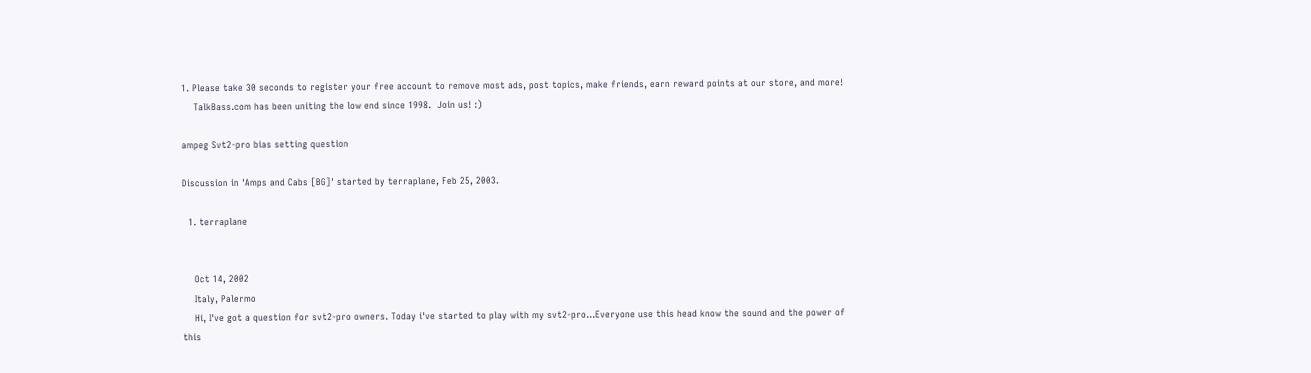1. Please take 30 seconds to register your free account to remove most ads, post topics, make friends, earn reward points at our store, and more!
    TalkBass.com has been uniting the low end since 1998.  Join us! :)

ampeg Svt2-pro bias setting question

Discussion in 'Amps and Cabs [BG]' started by terraplane, Feb 25, 2003.

  1. terraplane


    Oct 14, 2002
    Italy, Palermo
    Hi, I've got a question for svt2-pro owners. Today i've started to play with my svt2-pro...Everyone use this head know the sound and the power of this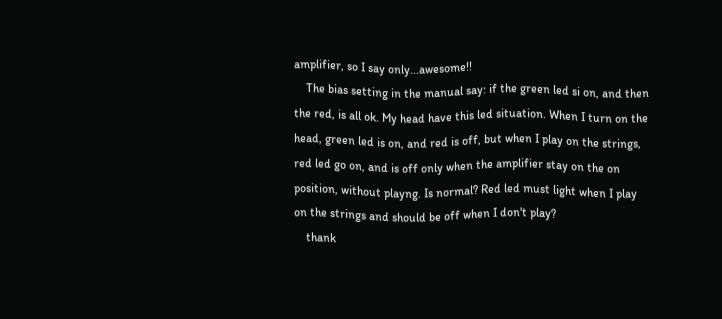amplifier, so I say only...awesome!!
    The bias setting in the manual say: if the green led si on, and then the red, is all ok. My head have this led situation. When I turn on the head, green led is on, and red is off, but when I play on the strings, red led go on, and is off only when the amplifier stay on the on position, without playng. Is normal? Red led must light when I play on the strings and should be off when I don't play?
    thank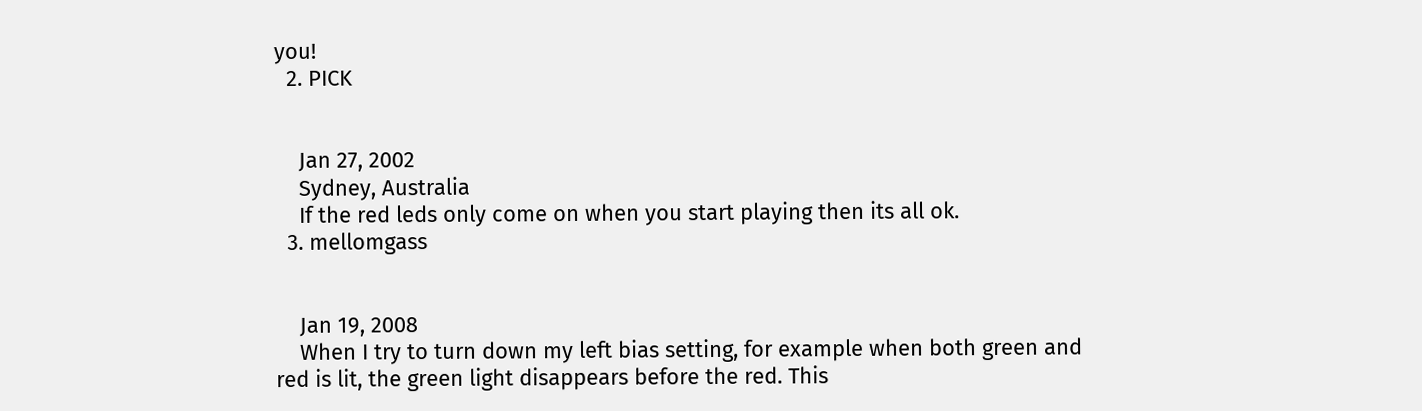you!
  2. PICK


    Jan 27, 2002
    Sydney, Australia
    If the red leds only come on when you start playing then its all ok.
  3. mellomgass


    Jan 19, 2008
    When I try to turn down my left bias setting, for example when both green and red is lit, the green light disappears before the red. This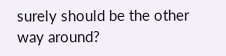surely should be the other way around?